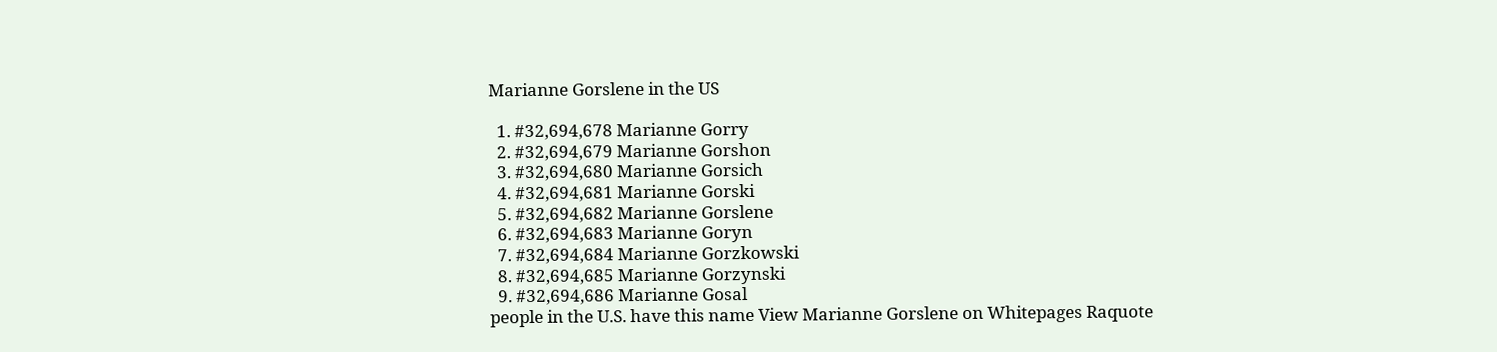Marianne Gorslene in the US

  1. #32,694,678 Marianne Gorry
  2. #32,694,679 Marianne Gorshon
  3. #32,694,680 Marianne Gorsich
  4. #32,694,681 Marianne Gorski
  5. #32,694,682 Marianne Gorslene
  6. #32,694,683 Marianne Goryn
  7. #32,694,684 Marianne Gorzkowski
  8. #32,694,685 Marianne Gorzynski
  9. #32,694,686 Marianne Gosal
people in the U.S. have this name View Marianne Gorslene on Whitepages Raquote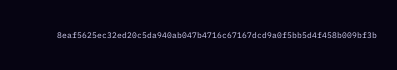8eaf5625ec32ed20c5da940ab047b4716c67167dcd9a0f5bb5d4f458b009bf3b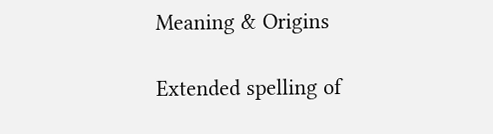Meaning & Origins

Extended spelling of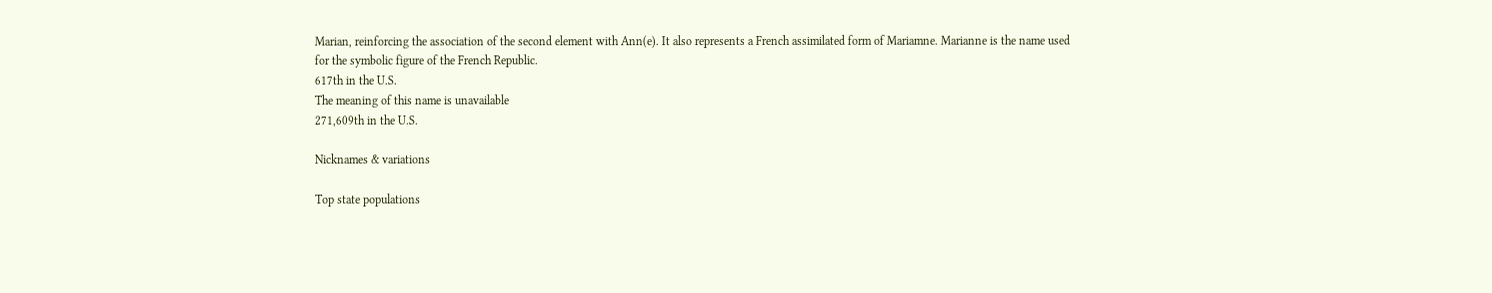Marian, reinforcing the association of the second element with Ann(e). It also represents a French assimilated form of Mariamne. Marianne is the name used for the symbolic figure of the French Republic.
617th in the U.S.
The meaning of this name is unavailable
271,609th in the U.S.

Nicknames & variations

Top state populations